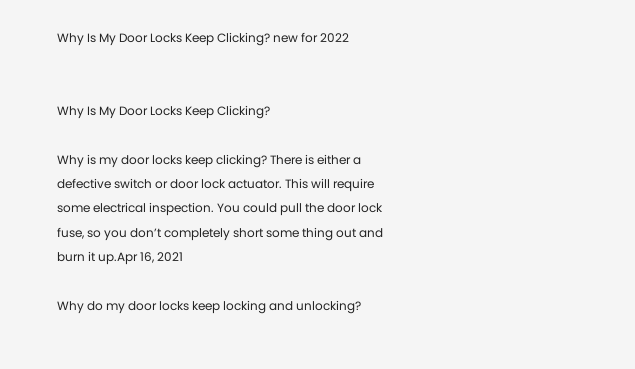Why Is My Door Locks Keep Clicking? new for 2022


Why Is My Door Locks Keep Clicking?

Why is my door locks keep clicking? There is either a defective switch or door lock actuator. This will require some electrical inspection. You could pull the door lock fuse, so you don’t completely short some thing out and burn it up.Apr 16, 2021

Why do my door locks keep locking and unlocking?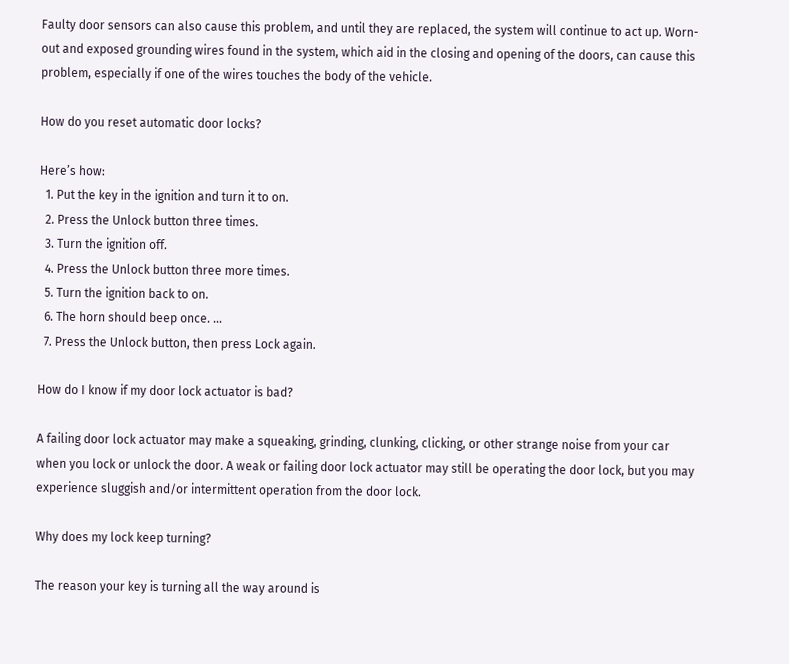Faulty door sensors can also cause this problem, and until they are replaced, the system will continue to act up. Worn-out and exposed grounding wires found in the system, which aid in the closing and opening of the doors, can cause this problem, especially if one of the wires touches the body of the vehicle.

How do you reset automatic door locks?

Here’s how:
  1. Put the key in the ignition and turn it to on.
  2. Press the Unlock button three times.
  3. Turn the ignition off.
  4. Press the Unlock button three more times.
  5. Turn the ignition back to on.
  6. The horn should beep once. …
  7. Press the Unlock button, then press Lock again.

How do I know if my door lock actuator is bad?

A failing door lock actuator may make a squeaking, grinding, clunking, clicking, or other strange noise from your car when you lock or unlock the door. A weak or failing door lock actuator may still be operating the door lock, but you may experience sluggish and/or intermittent operation from the door lock.

Why does my lock keep turning?

The reason your key is turning all the way around is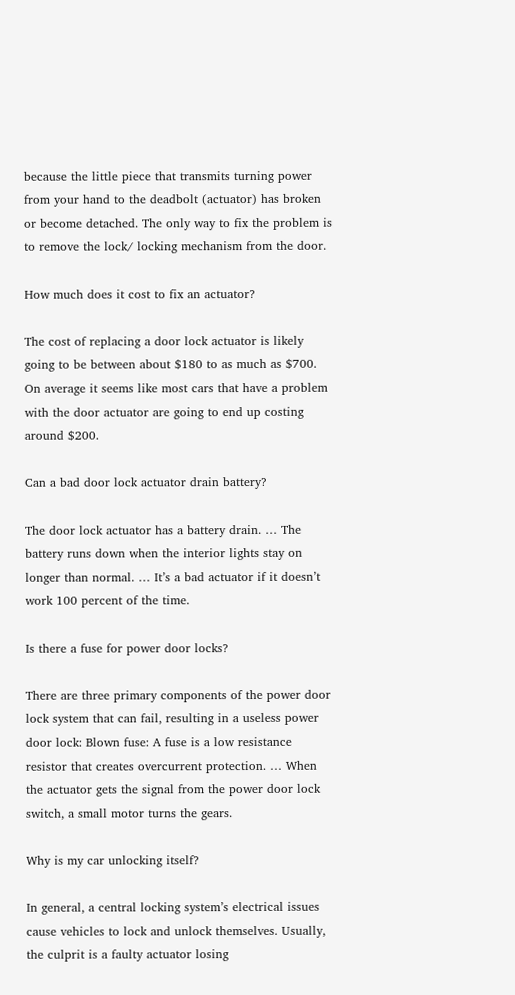because the little piece that transmits turning power from your hand to the deadbolt (actuator) has broken or become detached. The only way to fix the problem is to remove the lock/ locking mechanism from the door.

How much does it cost to fix an actuator?

The cost of replacing a door lock actuator is likely going to be between about $180 to as much as $700. On average it seems like most cars that have a problem with the door actuator are going to end up costing around $200.

Can a bad door lock actuator drain battery?

The door lock actuator has a battery drain. … The battery runs down when the interior lights stay on longer than normal. … It’s a bad actuator if it doesn’t work 100 percent of the time.

Is there a fuse for power door locks?

There are three primary components of the power door lock system that can fail, resulting in a useless power door lock: Blown fuse: A fuse is a low resistance resistor that creates overcurrent protection. … When the actuator gets the signal from the power door lock switch, a small motor turns the gears.

Why is my car unlocking itself?

In general, a central locking system’s electrical issues cause vehicles to lock and unlock themselves. Usually, the culprit is a faulty actuator losing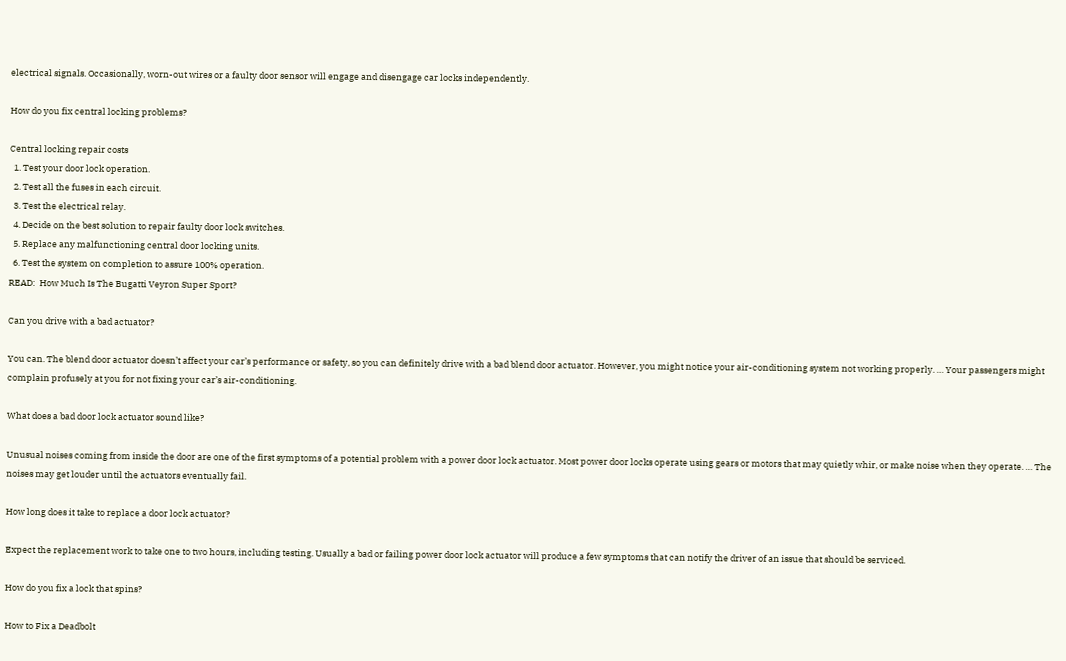electrical signals. Occasionally, worn-out wires or a faulty door sensor will engage and disengage car locks independently.

How do you fix central locking problems?

Central locking repair costs
  1. Test your door lock operation.
  2. Test all the fuses in each circuit.
  3. Test the electrical relay.
  4. Decide on the best solution to repair faulty door lock switches.
  5. Replace any malfunctioning central door locking units.
  6. Test the system on completion to assure 100% operation.
READ:  How Much Is The Bugatti Veyron Super Sport?

Can you drive with a bad actuator?

You can. The blend door actuator doesn’t affect your car’s performance or safety, so you can definitely drive with a bad blend door actuator. However, you might notice your air-conditioning system not working properly. … Your passengers might complain profusely at you for not fixing your car’s air-conditioning.

What does a bad door lock actuator sound like?

Unusual noises coming from inside the door are one of the first symptoms of a potential problem with a power door lock actuator. Most power door locks operate using gears or motors that may quietly whir, or make noise when they operate. … The noises may get louder until the actuators eventually fail.

How long does it take to replace a door lock actuator?

Expect the replacement work to take one to two hours, including testing. Usually a bad or failing power door lock actuator will produce a few symptoms that can notify the driver of an issue that should be serviced.

How do you fix a lock that spins?

How to Fix a Deadbolt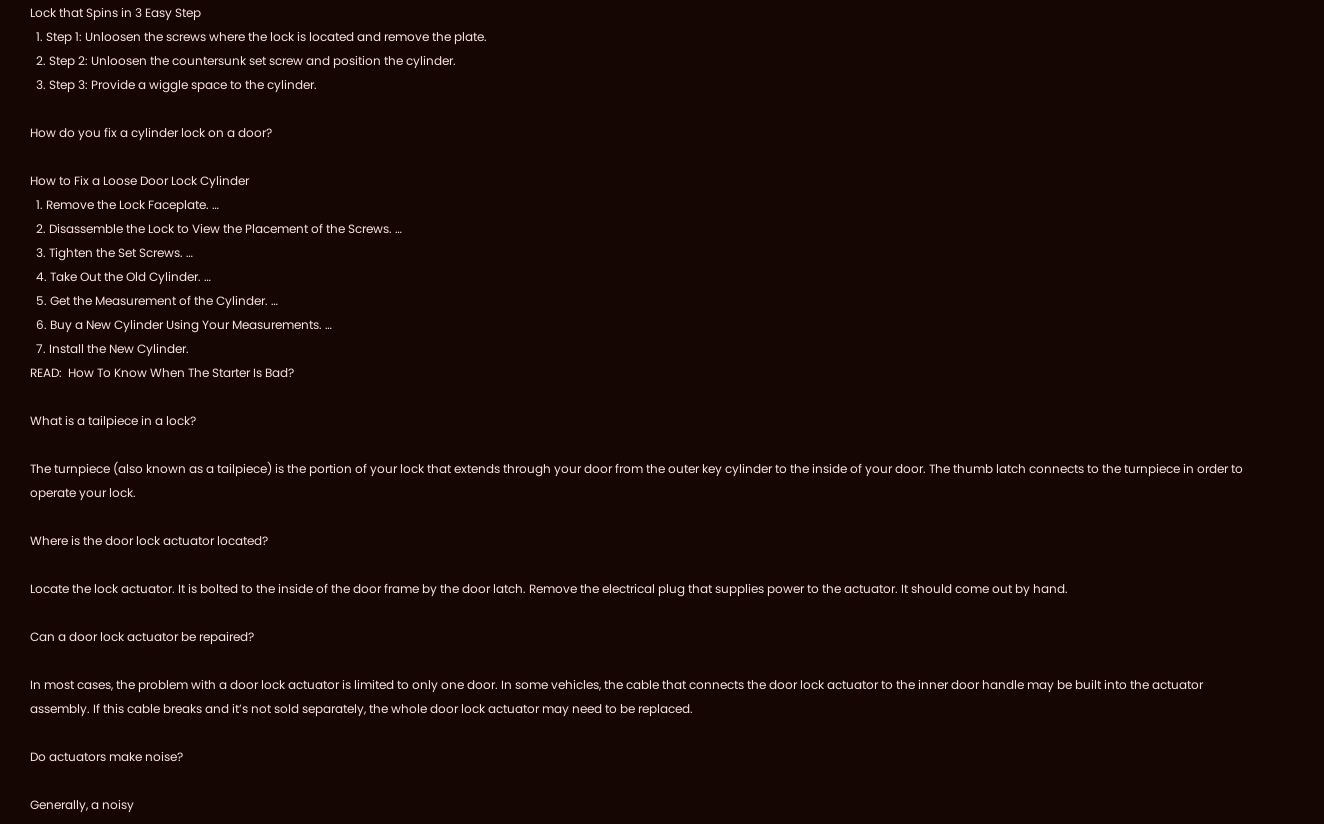Lock that Spins in 3 Easy Step
  1. Step 1: Unloosen the screws where the lock is located and remove the plate.
  2. Step 2: Unloosen the countersunk set screw and position the cylinder.
  3. Step 3: Provide a wiggle space to the cylinder.

How do you fix a cylinder lock on a door?

How to Fix a Loose Door Lock Cylinder
  1. Remove the Lock Faceplate. …
  2. Disassemble the Lock to View the Placement of the Screws. …
  3. Tighten the Set Screws. …
  4. Take Out the Old Cylinder. …
  5. Get the Measurement of the Cylinder. …
  6. Buy a New Cylinder Using Your Measurements. …
  7. Install the New Cylinder.
READ:  How To Know When The Starter Is Bad?

What is a tailpiece in a lock?

The turnpiece (also known as a tailpiece) is the portion of your lock that extends through your door from the outer key cylinder to the inside of your door. The thumb latch connects to the turnpiece in order to operate your lock.

Where is the door lock actuator located?

Locate the lock actuator. It is bolted to the inside of the door frame by the door latch. Remove the electrical plug that supplies power to the actuator. It should come out by hand.

Can a door lock actuator be repaired?

In most cases, the problem with a door lock actuator is limited to only one door. In some vehicles, the cable that connects the door lock actuator to the inner door handle may be built into the actuator assembly. If this cable breaks and it’s not sold separately, the whole door lock actuator may need to be replaced.

Do actuators make noise?

Generally, a noisy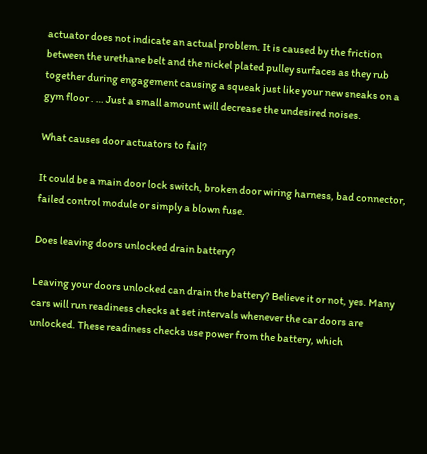actuator does not indicate an actual problem. It is caused by the friction between the urethane belt and the nickel plated pulley surfaces as they rub together during engagement causing a squeak just like your new sneaks on a gym floor . … Just a small amount will decrease the undesired noises.

What causes door actuators to fail?

It could be a main door lock switch, broken door wiring harness, bad connector, failed control module or simply a blown fuse.

Does leaving doors unlocked drain battery?

Leaving your doors unlocked can drain the battery? Believe it or not, yes. Many cars will run readiness checks at set intervals whenever the car doors are unlocked. These readiness checks use power from the battery, which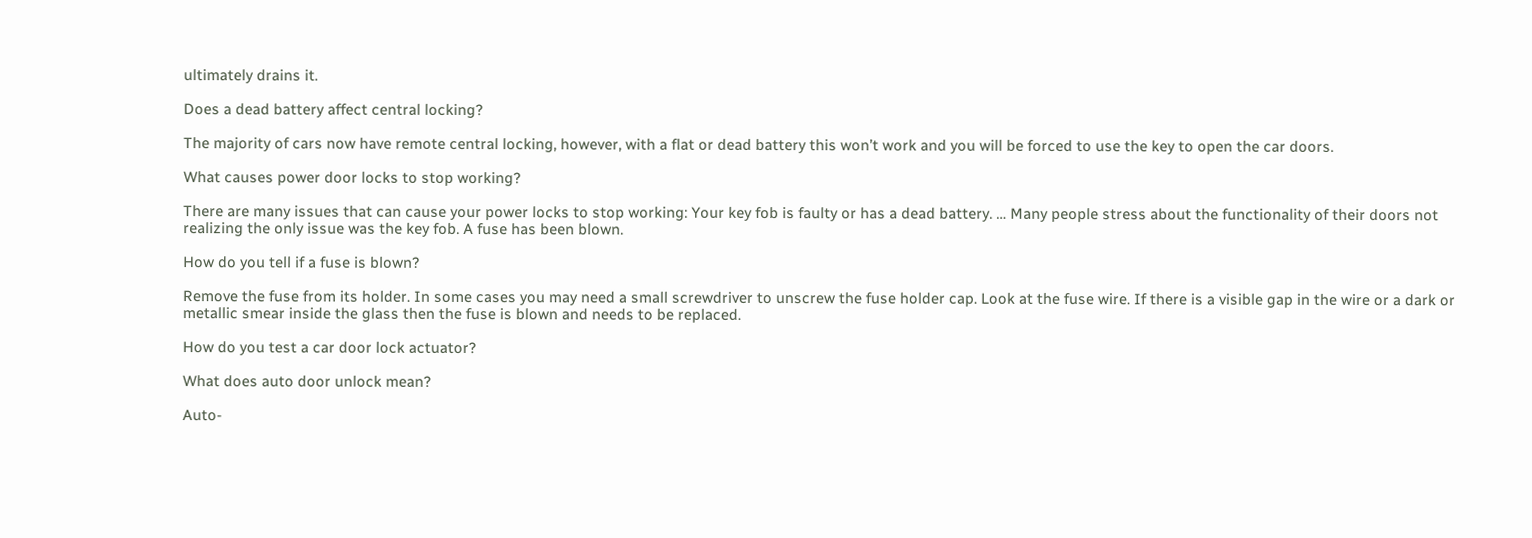ultimately drains it.

Does a dead battery affect central locking?

The majority of cars now have remote central locking, however, with a flat or dead battery this won’t work and you will be forced to use the key to open the car doors.

What causes power door locks to stop working?

There are many issues that can cause your power locks to stop working: Your key fob is faulty or has a dead battery. … Many people stress about the functionality of their doors not realizing the only issue was the key fob. A fuse has been blown.

How do you tell if a fuse is blown?

Remove the fuse from its holder. In some cases you may need a small screwdriver to unscrew the fuse holder cap. Look at the fuse wire. If there is a visible gap in the wire or a dark or metallic smear inside the glass then the fuse is blown and needs to be replaced.

How do you test a car door lock actuator?

What does auto door unlock mean?

Auto-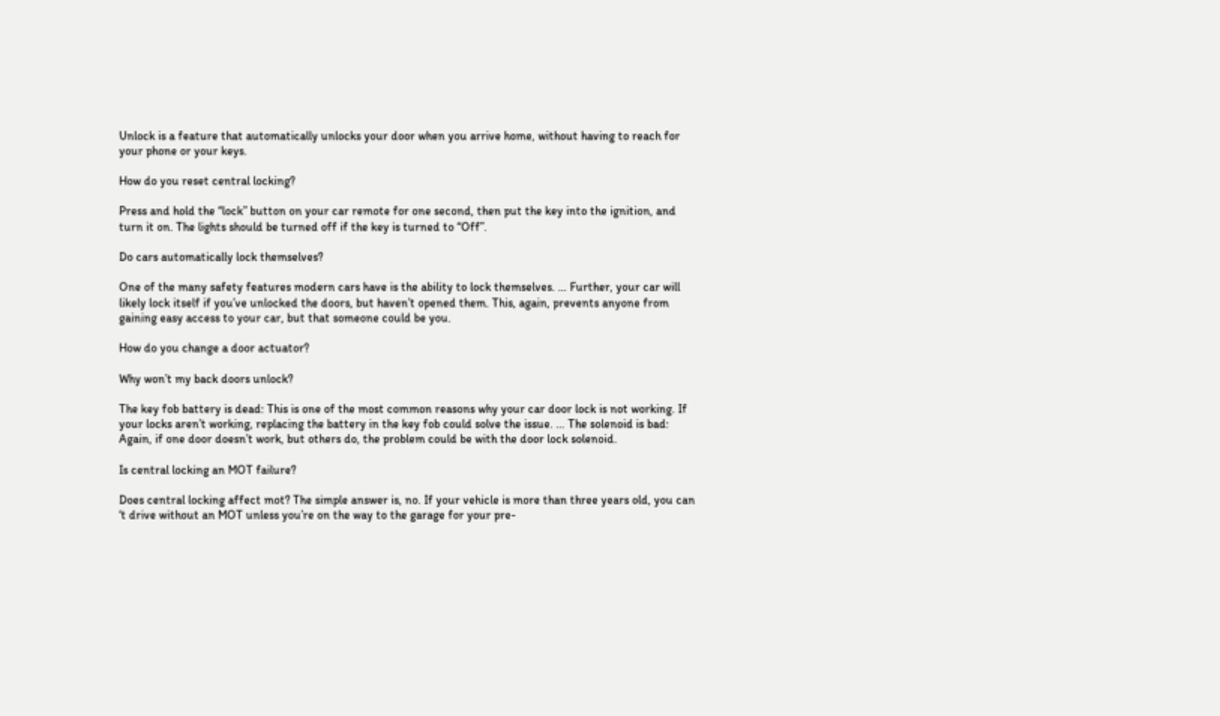Unlock is a feature that automatically unlocks your door when you arrive home, without having to reach for your phone or your keys.

How do you reset central locking?

Press and hold the “lock” button on your car remote for one second, then put the key into the ignition, and turn it on. The lights should be turned off if the key is turned to “Off”.

Do cars automatically lock themselves?

One of the many safety features modern cars have is the ability to lock themselves. … Further, your car will likely lock itself if you’ve unlocked the doors, but haven’t opened them. This, again, prevents anyone from gaining easy access to your car, but that someone could be you.

How do you change a door actuator?

Why won’t my back doors unlock?

The key fob battery is dead: This is one of the most common reasons why your car door lock is not working. If your locks aren’t working, replacing the battery in the key fob could solve the issue. … The solenoid is bad: Again, if one door doesn’t work, but others do, the problem could be with the door lock solenoid.

Is central locking an MOT failure?

Does central locking affect mot? The simple answer is, no. If your vehicle is more than three years old, you can ‘t drive without an MOT unless you’re on the way to the garage for your pre-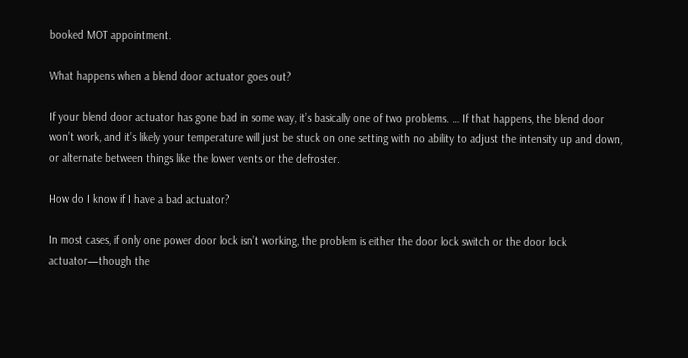booked MOT appointment.

What happens when a blend door actuator goes out?

If your blend door actuator has gone bad in some way, it’s basically one of two problems. … If that happens, the blend door won’t work, and it’s likely your temperature will just be stuck on one setting with no ability to adjust the intensity up and down, or alternate between things like the lower vents or the defroster.

How do I know if I have a bad actuator?

In most cases, if only one power door lock isn’t working, the problem is either the door lock switch or the door lock actuator—though the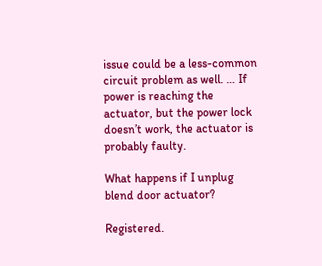issue could be a less-common circuit problem as well. … If power is reaching the actuator, but the power lock doesn’t work, the actuator is probably faulty.

What happens if I unplug blend door actuator?

Registered.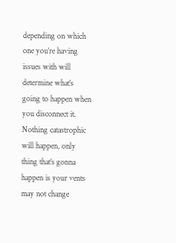depending on which one you’re having issues with will determine what’s going to happen when you disconnect it. Nothing catastrophic will happen, only thing that’s gonna happen is your vents may not change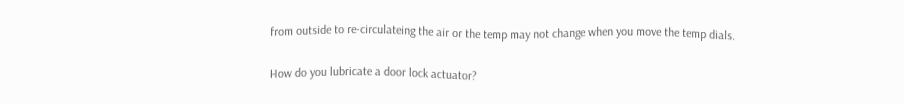from outside to re-circulateing the air or the temp may not change when you move the temp dials.

How do you lubricate a door lock actuator?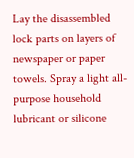Lay the disassembled lock parts on layers of newspaper or paper towels. Spray a light all-purpose household lubricant or silicone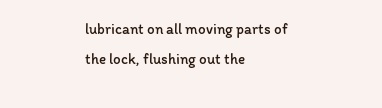lubricant on all moving parts of the lock, flushing out the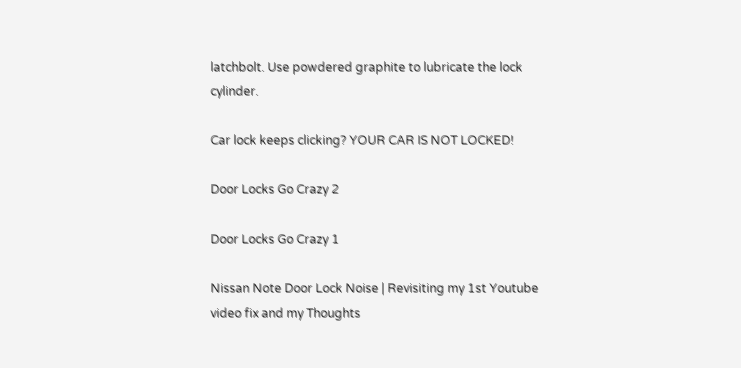latchbolt. Use powdered graphite to lubricate the lock cylinder.

Car lock keeps clicking? YOUR CAR IS NOT LOCKED!

Door Locks Go Crazy 2

Door Locks Go Crazy 1

Nissan Note Door Lock Noise | Revisiting my 1st Youtube video fix and my Thoughts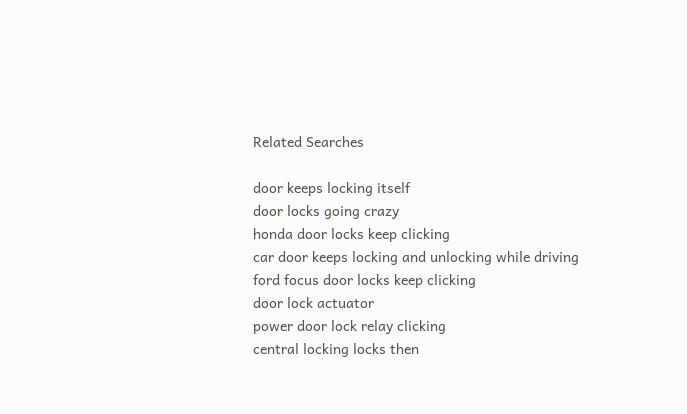Related Searches

door keeps locking itself
door locks going crazy
honda door locks keep clicking
car door keeps locking and unlocking while driving
ford focus door locks keep clicking
door lock actuator
power door lock relay clicking
central locking locks then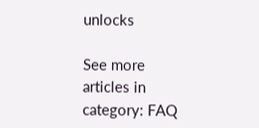unlocks

See more articles in category: FAQ